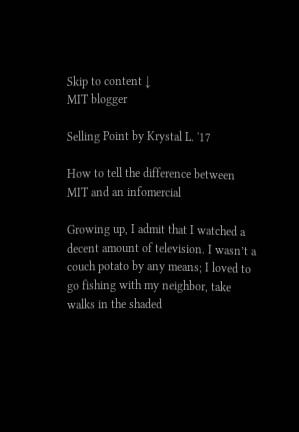Skip to content ↓
MIT blogger

Selling Point by Krystal L. '17

How to tell the difference between MIT and an infomercial

Growing up, I admit that I watched a decent amount of television. I wasn’t a couch potato by any means; I loved to go fishing with my neighbor, take walks in the shaded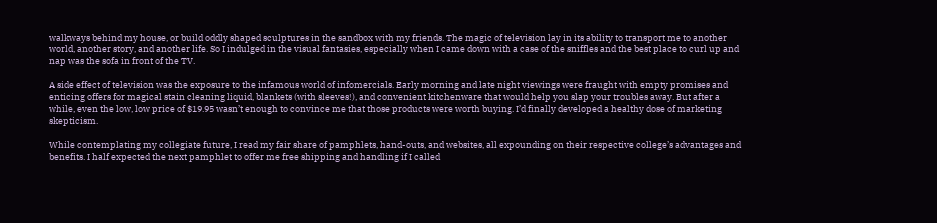walkways behind my house, or build oddly shaped sculptures in the sandbox with my friends. The magic of television lay in its ability to transport me to another world, another story, and another life. So I indulged in the visual fantasies, especially when I came down with a case of the sniffles and the best place to curl up and nap was the sofa in front of the TV.

A side effect of television was the exposure to the infamous world of infomercials. Early morning and late night viewings were fraught with empty promises and enticing offers for magical stain cleaning liquid, blankets (with sleeves!), and convenient kitchenware that would help you slap your troubles away. But after a while, even the low, low price of $19.95 wasn’t enough to convince me that those products were worth buying. I’d finally developed a healthy dose of marketing skepticism.

While contemplating my collegiate future, I read my fair share of pamphlets, hand-outs, and websites, all expounding on their respective college’s advantages and benefits. I half expected the next pamphlet to offer me free shipping and handling if I called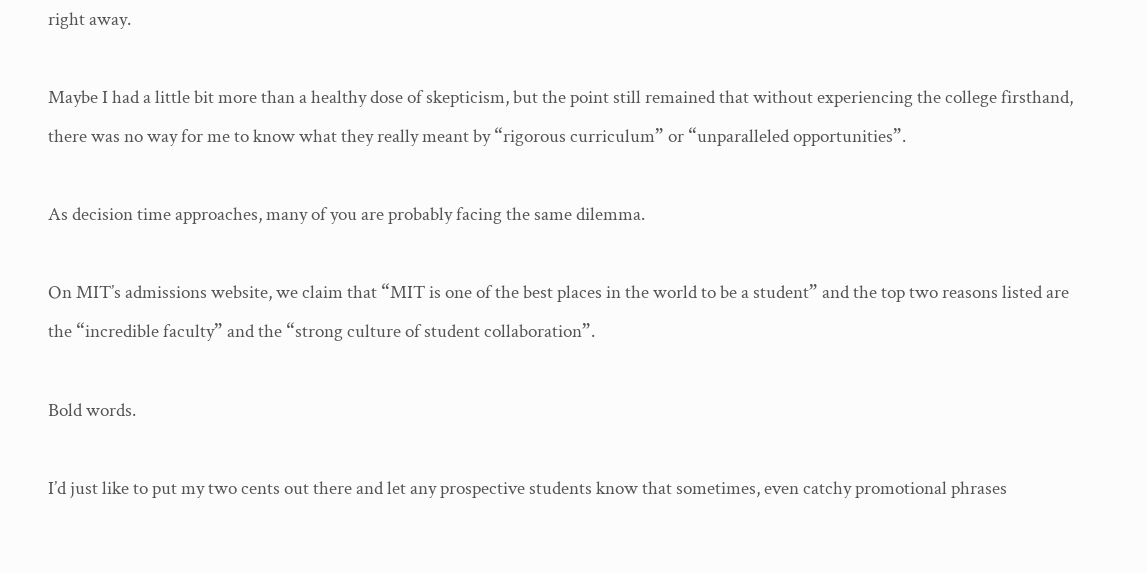right away.

Maybe I had a little bit more than a healthy dose of skepticism, but the point still remained that without experiencing the college firsthand, there was no way for me to know what they really meant by “rigorous curriculum” or “unparalleled opportunities”.

As decision time approaches, many of you are probably facing the same dilemma.

On MIT’s admissions website, we claim that “MIT is one of the best places in the world to be a student” and the top two reasons listed are the “incredible faculty” and the “strong culture of student collaboration”.

Bold words.

I’d just like to put my two cents out there and let any prospective students know that sometimes, even catchy promotional phrases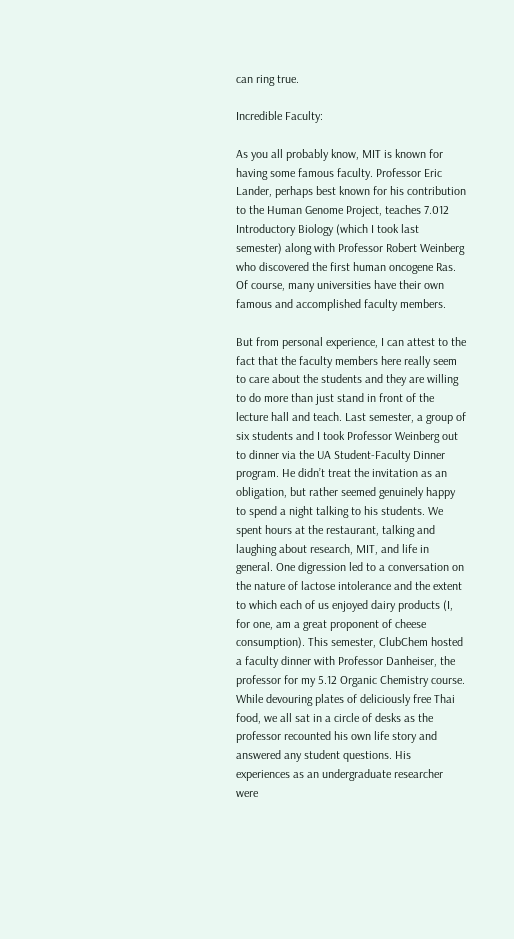can ring true.

Incredible Faculty:

As you all probably know, MIT is known for having some famous faculty. Professor Eric Lander, perhaps best known for his contribution to the Human Genome Project, teaches 7.012 Introductory Biology (which I took last semester) along with Professor Robert Weinberg who discovered the first human oncogene Ras. Of course, many universities have their own famous and accomplished faculty members.

But from personal experience, I can attest to the fact that the faculty members here really seem to care about the students and they are willing to do more than just stand in front of the lecture hall and teach. Last semester, a group of six students and I took Professor Weinberg out to dinner via the UA Student-Faculty Dinner program. He didn’t treat the invitation as an obligation, but rather seemed genuinely happy to spend a night talking to his students. We spent hours at the restaurant, talking and laughing about research, MIT, and life in general. One digression led to a conversation on the nature of lactose intolerance and the extent to which each of us enjoyed dairy products (I, for one, am a great proponent of cheese consumption). This semester, ClubChem hosted a faculty dinner with Professor Danheiser, the professor for my 5.12 Organic Chemistry course. While devouring plates of deliciously free Thai food, we all sat in a circle of desks as the professor recounted his own life story and answered any student questions. His experiences as an undergraduate researcher were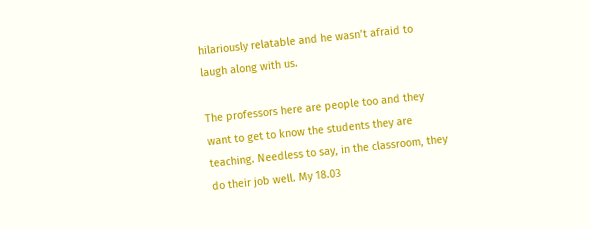hilariously relatable and he wasn’t afraid to laugh along with us.

The professors here are people too and they want to get to know the students they are teaching. Needless to say, in the classroom, they do their job well. My 18.03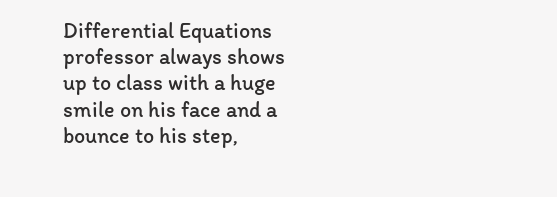Differential Equations professor always shows up to class with a huge smile on his face and a bounce to his step,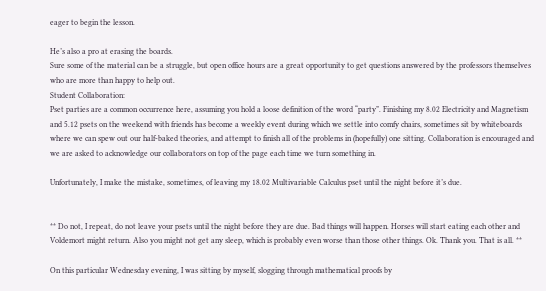eager to begin the lesson.

He’s also a pro at erasing the boards.
Sure some of the material can be a struggle, but open office hours are a great opportunity to get questions answered by the professors themselves who are more than happy to help out.
Student Collaboration:
Pset parties are a common occurrence here, assuming you hold a loose definition of the word “party”. Finishing my 8.02 Electricity and Magnetism and 5.12 psets on the weekend with friends has become a weekly event during which we settle into comfy chairs, sometimes sit by whiteboards where we can spew out our half-baked theories, and attempt to finish all of the problems in (hopefully) one sitting. Collaboration is encouraged and we are asked to acknowledge our collaborators on top of the page each time we turn something in.

Unfortunately, I make the mistake, sometimes, of leaving my 18.02 Multivariable Calculus pset until the night before it’s due.


** Do not, I repeat, do not leave your psets until the night before they are due. Bad things will happen. Horses will start eating each other and Voldemort might return. Also you might not get any sleep, which is probably even worse than those other things. Ok. Thank you. That is all. **

On this particular Wednesday evening, I was sitting by myself, slogging through mathematical proofs by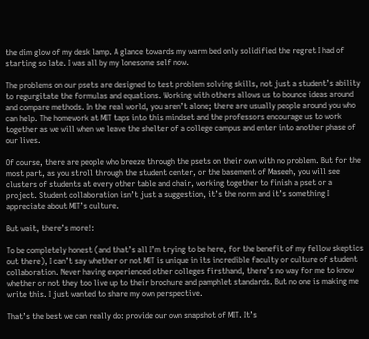the dim glow of my desk lamp. A glance towards my warm bed only solidified the regret I had of starting so late. I was all by my lonesome self now.

The problems on our psets are designed to test problem solving skills, not just a student’s ability to regurgitate the formulas and equations. Working with others allows us to bounce ideas around and compare methods. In the real world, you aren’t alone; there are usually people around you who can help. The homework at MIT taps into this mindset and the professors encourage us to work together as we will when we leave the shelter of a college campus and enter into another phase of our lives.

Of course, there are people who breeze through the psets on their own with no problem. But for the most part, as you stroll through the student center, or the basement of Maseeh, you will see clusters of students at every other table and chair, working together to finish a pset or a project. Student collaboration isn’t just a suggestion, it’s the norm and it’s something I appreciate about MIT’s culture.

But wait, there’s more!:

To be completely honest (and that’s all I’m trying to be here, for the benefit of my fellow skeptics out there), I can’t say whether or not MIT is unique in its incredible faculty or culture of student collaboration. Never having experienced other colleges firsthand, there’s no way for me to know whether or not they too live up to their brochure and pamphlet standards. But no one is making me write this. I just wanted to share my own perspective.

That’s the best we can really do: provide our own snapshot of MIT. It’s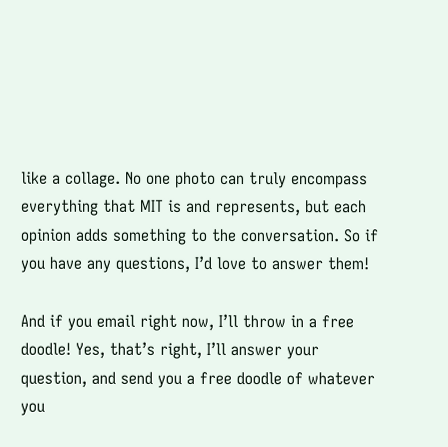like a collage. No one photo can truly encompass everything that MIT is and represents, but each opinion adds something to the conversation. So if you have any questions, I’d love to answer them!

And if you email right now, I’ll throw in a free doodle! Yes, that’s right, I’ll answer your question, and send you a free doodle of whatever you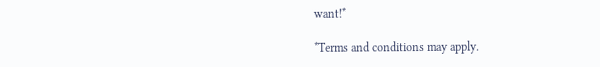want!*

*Terms and conditions may apply.